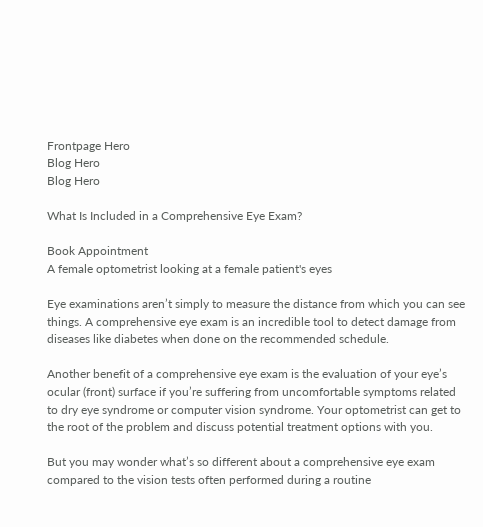Frontpage Hero
Blog Hero
Blog Hero

What Is Included in a Comprehensive Eye Exam?

Book Appointment
A female optometrist looking at a female patient's eyes

Eye examinations aren’t simply to measure the distance from which you can see things. A comprehensive eye exam is an incredible tool to detect damage from diseases like diabetes when done on the recommended schedule.

Another benefit of a comprehensive eye exam is the evaluation of your eye’s ocular (front) surface if you’re suffering from uncomfortable symptoms related to dry eye syndrome or computer vision syndrome. Your optometrist can get to the root of the problem and discuss potential treatment options with you.

But you may wonder what’s so different about a comprehensive eye exam compared to the vision tests often performed during a routine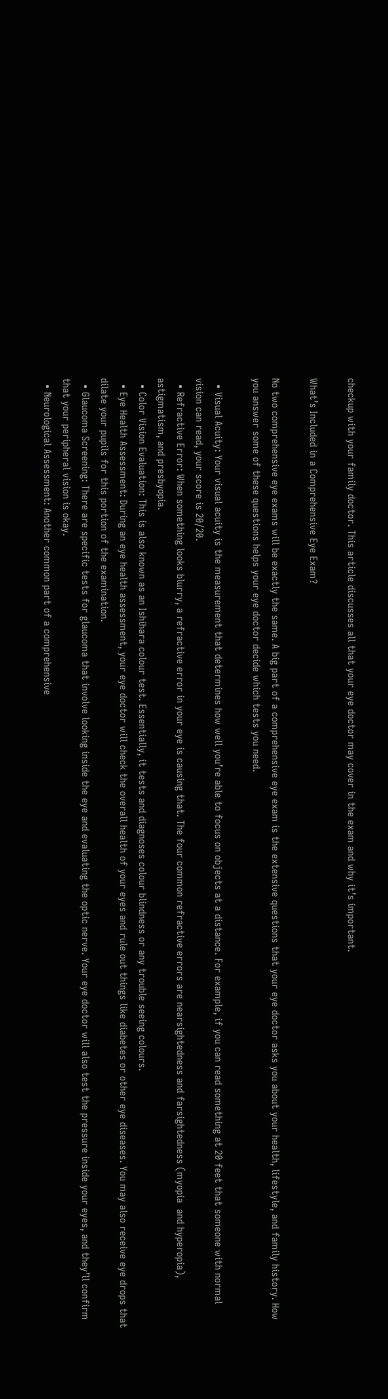checkup with your family doctor. This article discusses all that your eye doctor may cover in the exam and why it’s important.

What’s Included in a Comprehensive Eye Exam?

No two comprehensive eye exams will be exactly the same. A big part of a comprehensive eye exam is the extensive questions that your eye doctor asks you about your health, lifestyle, and family history. How you answer some of these questions helps your eye doctor decide which tests you need.

  • Visual Acuity: Your visual acuity is the measurement that determines how well you’re able to focus on objects at a distance. For example, if you can read something at 20 feet that someone with normal vision can read, your score is 20/20.
  • Refractive Error: When something looks blurry, a refractive error in your eye is causing that. The four common refractive errors are nearsightedness and farsightedness (myopia  and hyperopia), astigmatism, and presbyopia.
  • Color Vision Evaluation: This is also known as an Ishihara colour test. Essentially, it tests and diagnoses colour blindness or any trouble seeing colours.
  • Eye Health Assessment: During an eye health assessment, your eye doctor will check the overall health of your eyes and rule out things like diabetes or other eye diseases. You may also receive eye drops that dilate your pupils for this portion of the examination.
  • Glaucoma Screening: There are specific tests for glaucoma that involve looking inside the eye and evaluating the optic nerve. Your eye doctor will also test the pressure inside your eyes, and they’ll confirm that your peripheral vision is okay.
  • Neurological Assessment: Another common part of a comprehensive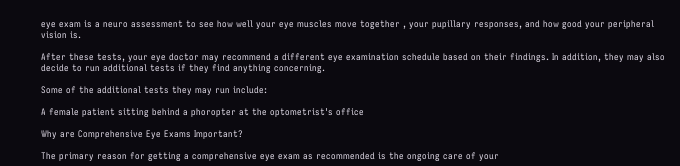eye exam is a neuro assessment to see how well your eye muscles move together , your pupillary responses, and how good your peripheral vision is.

After these tests, your eye doctor may recommend a different eye examination schedule based on their findings. In addition, they may also decide to run additional tests if they find anything concerning.

Some of the additional tests they may run include:

A female patient sitting behind a phoropter at the optometrist's office

Why are Comprehensive Eye Exams Important?

The primary reason for getting a comprehensive eye exam as recommended is the ongoing care of your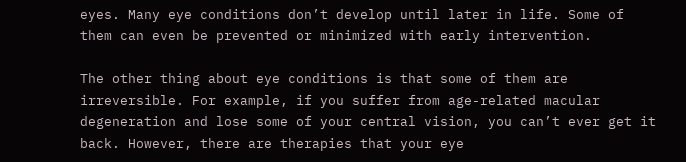eyes. Many eye conditions don’t develop until later in life. Some of them can even be prevented or minimized with early intervention.

The other thing about eye conditions is that some of them are irreversible. For example, if you suffer from age-related macular degeneration and lose some of your central vision, you can’t ever get it back. However, there are therapies that your eye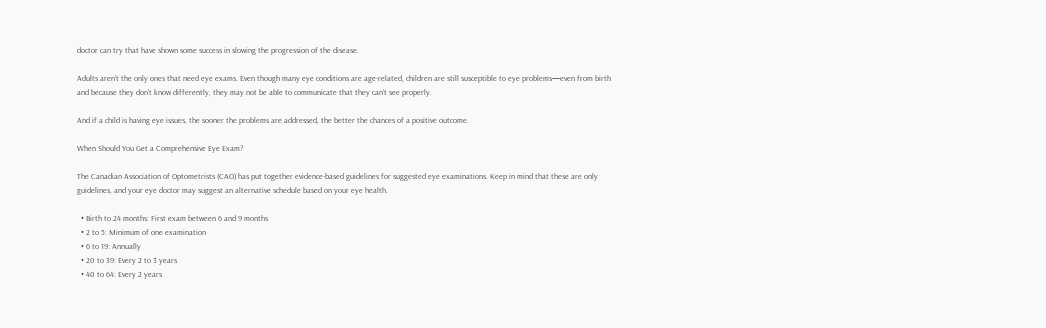doctor can try that have shown some success in slowing the progression of the disease.

Adults aren’t the only ones that need eye exams. Even though many eye conditions are age-related, children are still susceptible to eye problems—even from birth and because they don’t know differently, they may not be able to communicate that they can’t see properly.

And if a child is having eye issues, the sooner the problems are addressed, the better the chances of a positive outcome.

When Should You Get a Comprehensive Eye Exam?

The Canadian Association of Optometrists (CAO) has put together evidence-based guidelines for suggested eye examinations. Keep in mind that these are only guidelines, and your eye doctor may suggest an alternative schedule based on your eye health.

  • Birth to 24 months: First exam between 6 and 9 months
  • 2 to 5: Minimum of one examination
  • 6 to 19: Annually
  • 20 to 39: Every 2 to 3 years
  • 40 to 64: Every 2 years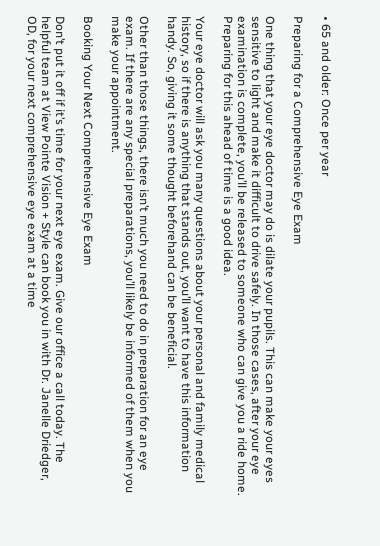• 65 and older: Once per year

Preparing for a Comprehensive Eye Exam

One thing that your eye doctor may do is dilate your pupils. This can make your eyes sensitive to light and make it difficult to drive safely. In those cases, after your eye examination is complete, you’ll be released to someone who can give you a ride home. Preparing for this ahead of time is a good idea.

Your eye doctor will ask you many questions about your personal and family medical history, so if there is anything that stands out, you’ll want to have this information handy. So, giving it some thought beforehand can be beneficial.

Other than those things, there isn’t much you need to do in preparation for an eye exam. If there are any special preparations, you’ll likely be informed of them when you make your appointment.

Booking Your Next Comprehensive Eye Exam

Don’t put it off if it’s time for your next eye exam. Give our office a call today. The helpful team at View Pointe Vision + Style can book you in with Dr. Janelle Driedger, OD, for your next comprehensive eye exam at a time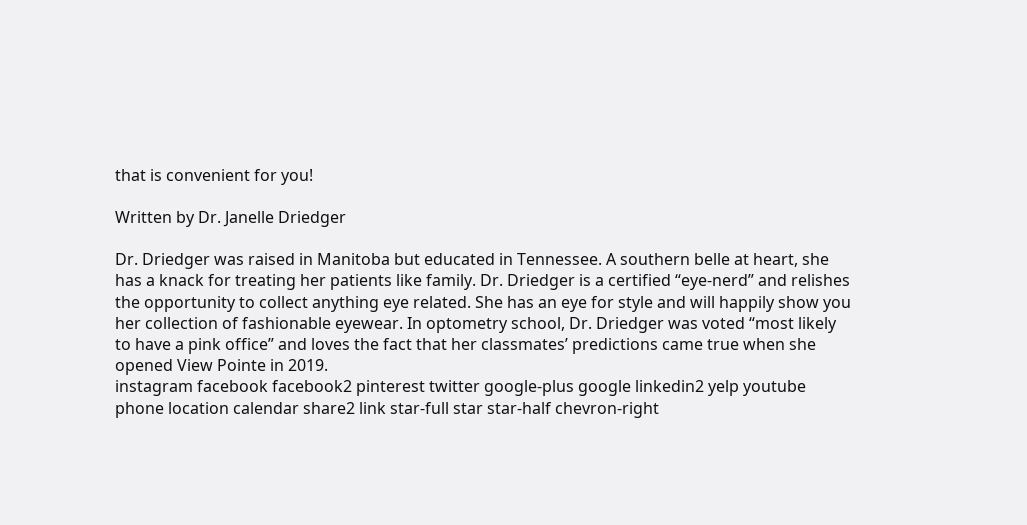that is convenient for you!

Written by Dr. Janelle Driedger

Dr. Driedger was raised in Manitoba but educated in Tennessee. A southern belle at heart, she has a knack for treating her patients like family. Dr. Driedger is a certified “eye-nerd” and relishes the opportunity to collect anything eye related. She has an eye for style and will happily show you her collection of fashionable eyewear. In optometry school, Dr. Driedger was voted “most likely to have a pink office” and loves the fact that her classmates’ predictions came true when she opened View Pointe in 2019.
instagram facebook facebook2 pinterest twitter google-plus google linkedin2 yelp youtube phone location calendar share2 link star-full star star-half chevron-right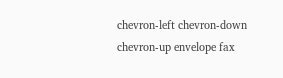chevron-left chevron-down chevron-up envelope fax